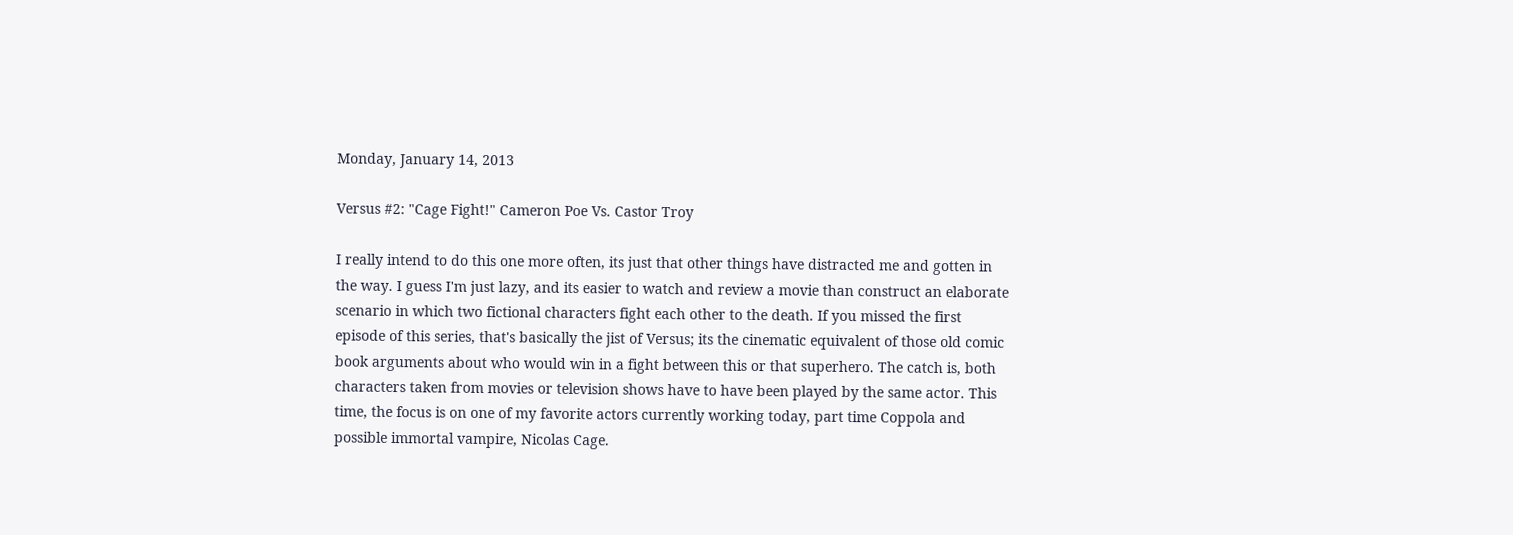Monday, January 14, 2013

Versus #2: "Cage Fight!" Cameron Poe Vs. Castor Troy

I really intend to do this one more often, its just that other things have distracted me and gotten in the way. I guess I'm just lazy, and its easier to watch and review a movie than construct an elaborate scenario in which two fictional characters fight each other to the death. If you missed the first episode of this series, that's basically the jist of Versus; its the cinematic equivalent of those old comic book arguments about who would win in a fight between this or that superhero. The catch is, both characters taken from movies or television shows have to have been played by the same actor. This time, the focus is on one of my favorite actors currently working today, part time Coppola and possible immortal vampire, Nicolas Cage.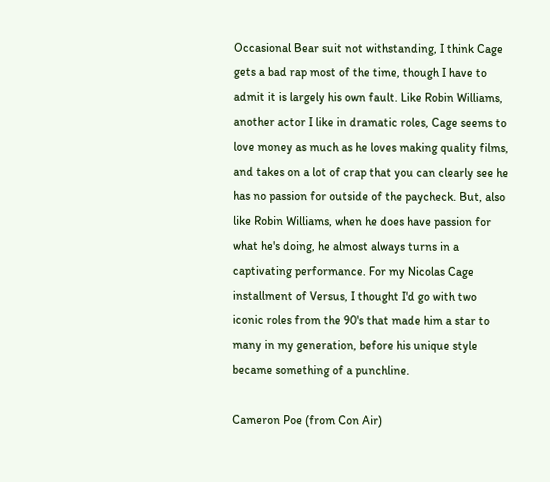Occasional Bear suit not withstanding, I think Cage gets a bad rap most of the time, though I have to admit it is largely his own fault. Like Robin Williams, another actor I like in dramatic roles, Cage seems to love money as much as he loves making quality films, and takes on a lot of crap that you can clearly see he has no passion for outside of the paycheck. But, also like Robin Williams, when he does have passion for what he's doing, he almost always turns in a captivating performance. For my Nicolas Cage installment of Versus, I thought I'd go with two iconic roles from the 90's that made him a star to many in my generation, before his unique style became something of a punchline.

Cameron Poe (from Con Air)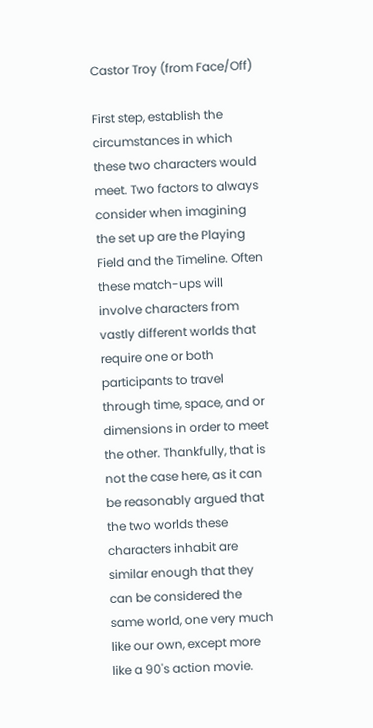Castor Troy (from Face/Off)

First step, establish the circumstances in which these two characters would meet. Two factors to always consider when imagining the set up are the Playing Field and the Timeline. Often these match-ups will involve characters from vastly different worlds that require one or both participants to travel through time, space, and or dimensions in order to meet the other. Thankfully, that is not the case here, as it can be reasonably argued that the two worlds these characters inhabit are similar enough that they can be considered the same world, one very much like our own, except more like a 90's action movie.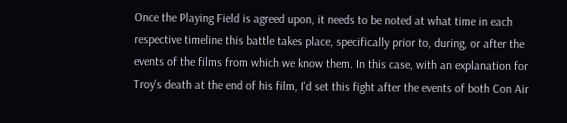Once the Playing Field is agreed upon, it needs to be noted at what time in each respective timeline this battle takes place, specifically prior to, during, or after the events of the films from which we know them. In this case, with an explanation for Troy's death at the end of his film, I'd set this fight after the events of both Con Air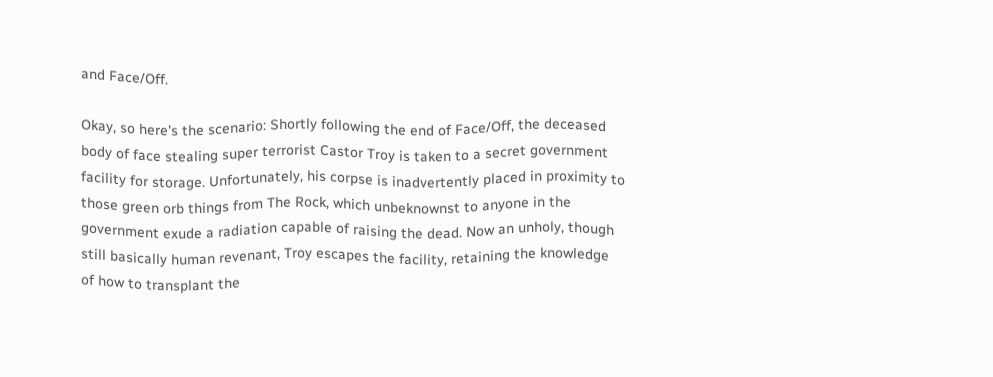and Face/Off.

Okay, so here's the scenario: Shortly following the end of Face/Off, the deceased body of face stealing super terrorist Castor Troy is taken to a secret government facility for storage. Unfortunately, his corpse is inadvertently placed in proximity to those green orb things from The Rock, which unbeknownst to anyone in the government exude a radiation capable of raising the dead. Now an unholy, though still basically human revenant, Troy escapes the facility, retaining the knowledge of how to transplant the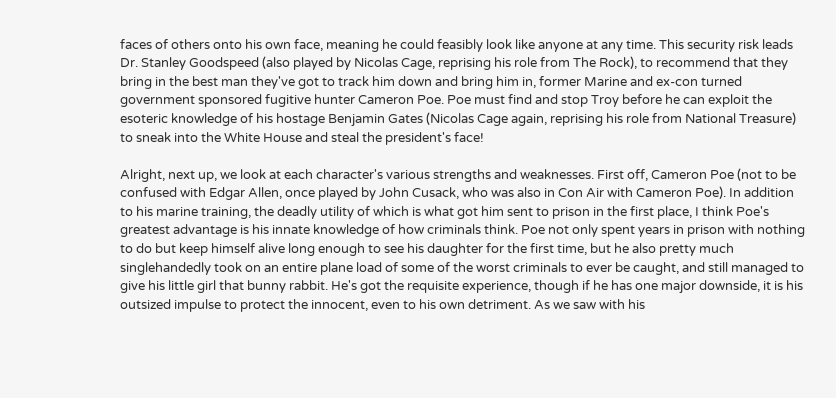faces of others onto his own face, meaning he could feasibly look like anyone at any time. This security risk leads Dr. Stanley Goodspeed (also played by Nicolas Cage, reprising his role from The Rock), to recommend that they bring in the best man they've got to track him down and bring him in, former Marine and ex-con turned government sponsored fugitive hunter Cameron Poe. Poe must find and stop Troy before he can exploit the esoteric knowledge of his hostage Benjamin Gates (Nicolas Cage again, reprising his role from National Treasure) to sneak into the White House and steal the president's face!

Alright, next up, we look at each character's various strengths and weaknesses. First off, Cameron Poe (not to be confused with Edgar Allen, once played by John Cusack, who was also in Con Air with Cameron Poe). In addition to his marine training, the deadly utility of which is what got him sent to prison in the first place, I think Poe's greatest advantage is his innate knowledge of how criminals think. Poe not only spent years in prison with nothing to do but keep himself alive long enough to see his daughter for the first time, but he also pretty much singlehandedly took on an entire plane load of some of the worst criminals to ever be caught, and still managed to give his little girl that bunny rabbit. He's got the requisite experience, though if he has one major downside, it is his outsized impulse to protect the innocent, even to his own detriment. As we saw with his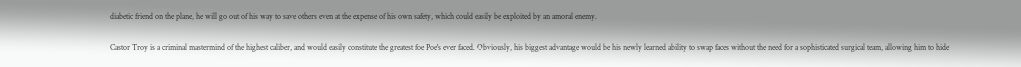diabetic friend on the plane, he will go out of his way to save others even at the expense of his own safety, which could easily be exploited by an amoral enemy.

Castor Troy is a criminal mastermind of the highest caliber, and would easily constitute the greatest foe Poe's ever faced. Obviously, his biggest advantage would be his newly learned ability to swap faces without the need for a sophisticated surgical team, allowing him to hide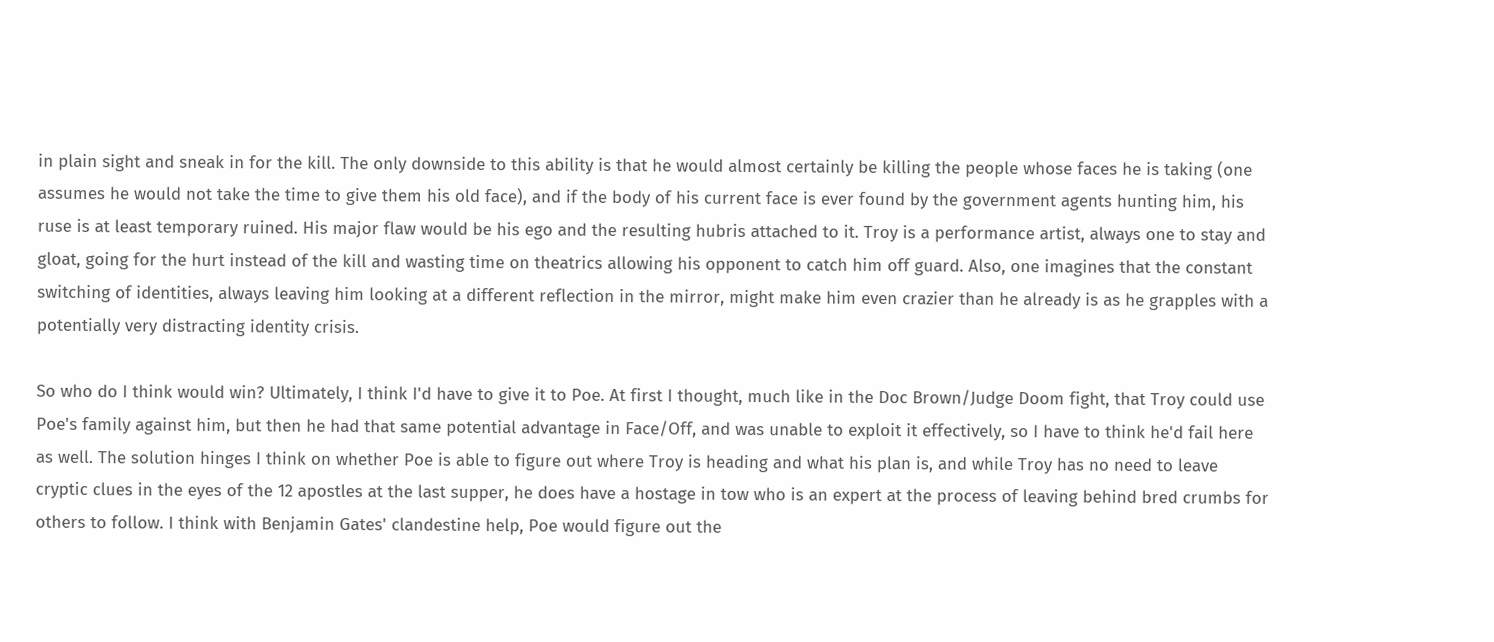in plain sight and sneak in for the kill. The only downside to this ability is that he would almost certainly be killing the people whose faces he is taking (one assumes he would not take the time to give them his old face), and if the body of his current face is ever found by the government agents hunting him, his ruse is at least temporary ruined. His major flaw would be his ego and the resulting hubris attached to it. Troy is a performance artist, always one to stay and gloat, going for the hurt instead of the kill and wasting time on theatrics allowing his opponent to catch him off guard. Also, one imagines that the constant switching of identities, always leaving him looking at a different reflection in the mirror, might make him even crazier than he already is as he grapples with a potentially very distracting identity crisis.

So who do I think would win? Ultimately, I think I'd have to give it to Poe. At first I thought, much like in the Doc Brown/Judge Doom fight, that Troy could use Poe's family against him, but then he had that same potential advantage in Face/Off, and was unable to exploit it effectively, so I have to think he'd fail here as well. The solution hinges I think on whether Poe is able to figure out where Troy is heading and what his plan is, and while Troy has no need to leave cryptic clues in the eyes of the 12 apostles at the last supper, he does have a hostage in tow who is an expert at the process of leaving behind bred crumbs for others to follow. I think with Benjamin Gates' clandestine help, Poe would figure out the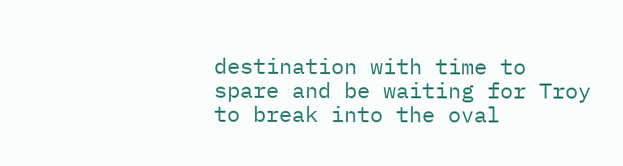destination with time to spare and be waiting for Troy to break into the oval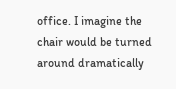office. I imagine the chair would be turned around dramatically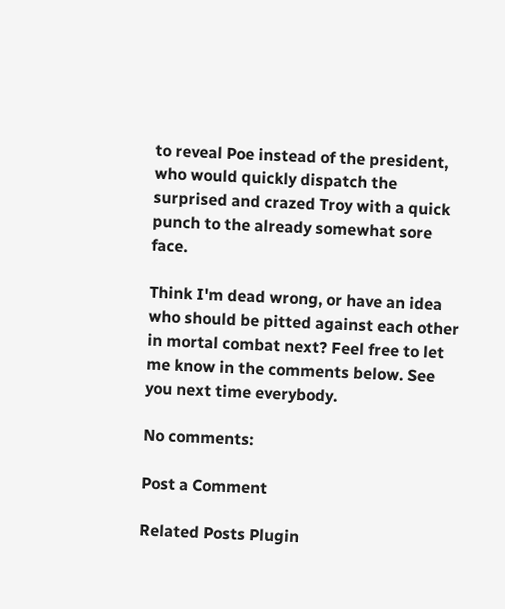to reveal Poe instead of the president, who would quickly dispatch the surprised and crazed Troy with a quick punch to the already somewhat sore face.

Think I'm dead wrong, or have an idea who should be pitted against each other in mortal combat next? Feel free to let me know in the comments below. See you next time everybody.

No comments:

Post a Comment

Related Posts Plugin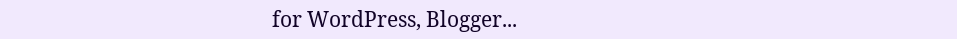for WordPress, Blogger...